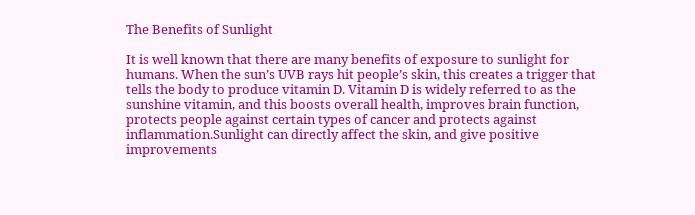The Benefits of Sunlight

It is well known that there are many benefits of exposure to sunlight for humans. When the sun’s UVB rays hit people’s skin, this creates a trigger that tells the body to produce vitamin D. Vitamin D is widely referred to as the sunshine vitamin, and this boosts overall health, improves brain function, protects people against certain types of cancer and protects against inflammation.Sunlight can directly affect the skin, and give positive improvements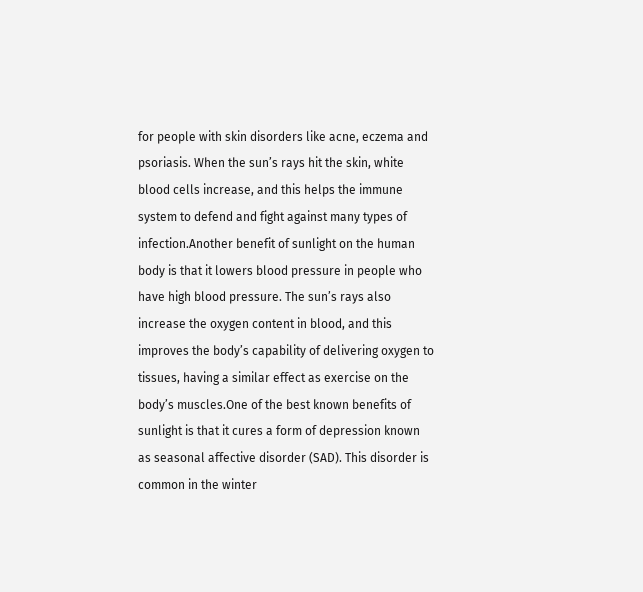for people with skin disorders like acne, eczema and psoriasis. When the sun’s rays hit the skin, white blood cells increase, and this helps the immune system to defend and fight against many types of infection.Another benefit of sunlight on the human body is that it lowers blood pressure in people who have high blood pressure. The sun’s rays also increase the oxygen content in blood, and this improves the body’s capability of delivering oxygen to tissues, having a similar effect as exercise on the body’s muscles.One of the best known benefits of sunlight is that it cures a form of depression known as seasonal affective disorder (SAD). This disorder is common in the winter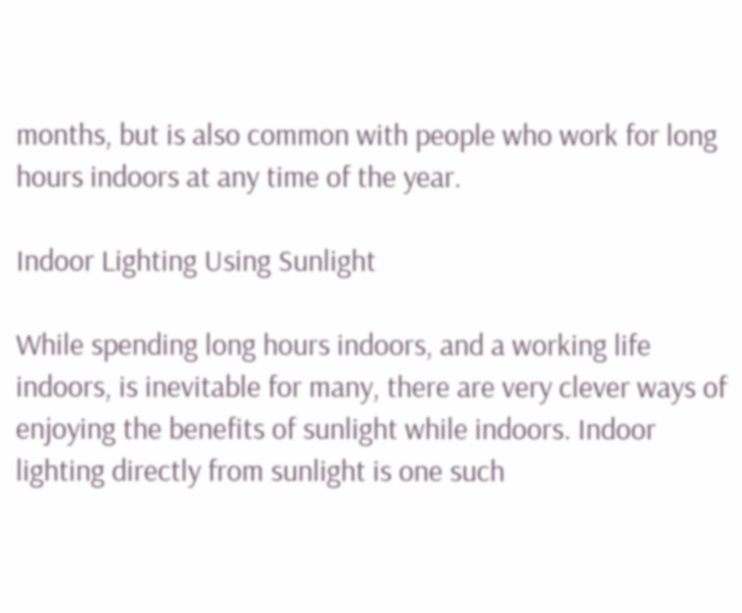months, but is also common with people who work for long hours indoors at any time of the year.

Indoor Lighting Using Sunlight

While spending long hours indoors, and a working life indoors, is inevitable for many, there are very clever ways of enjoying the benefits of sunlight while indoors. Indoor lighting directly from sunlight is one such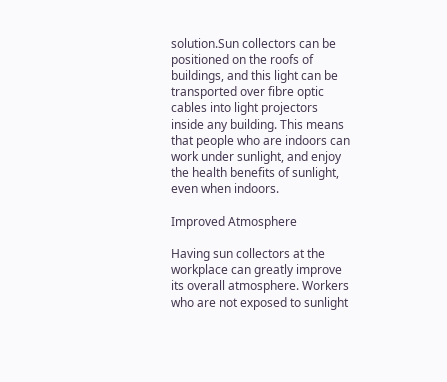solution.Sun collectors can be positioned on the roofs of buildings, and this light can be transported over fibre optic cables into light projectors inside any building. This means that people who are indoors can work under sunlight, and enjoy the health benefits of sunlight, even when indoors.

Improved Atmosphere

Having sun collectors at the workplace can greatly improve its overall atmosphere. Workers who are not exposed to sunlight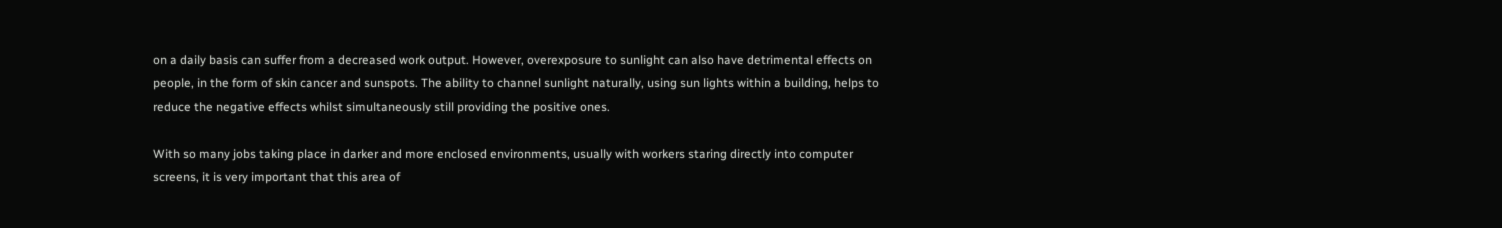on a daily basis can suffer from a decreased work output. However, overexposure to sunlight can also have detrimental effects on people, in the form of skin cancer and sunspots. The ability to channel sunlight naturally, using sun lights within a building, helps to reduce the negative effects whilst simultaneously still providing the positive ones.

With so many jobs taking place in darker and more enclosed environments, usually with workers staring directly into computer screens, it is very important that this area of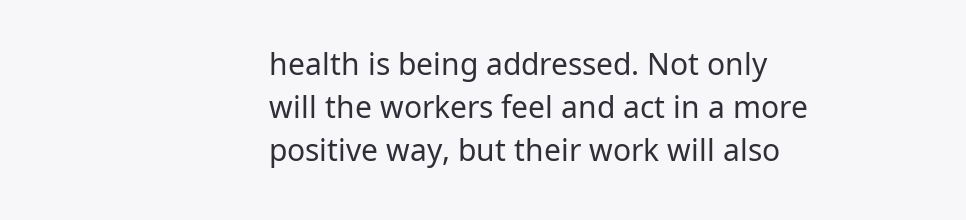health is being addressed. Not only will the workers feel and act in a more positive way, but their work will also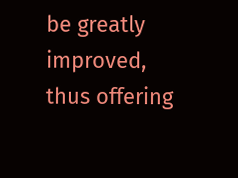be greatly improved, thus offering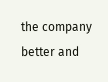the company better and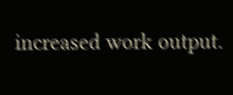increased work output.